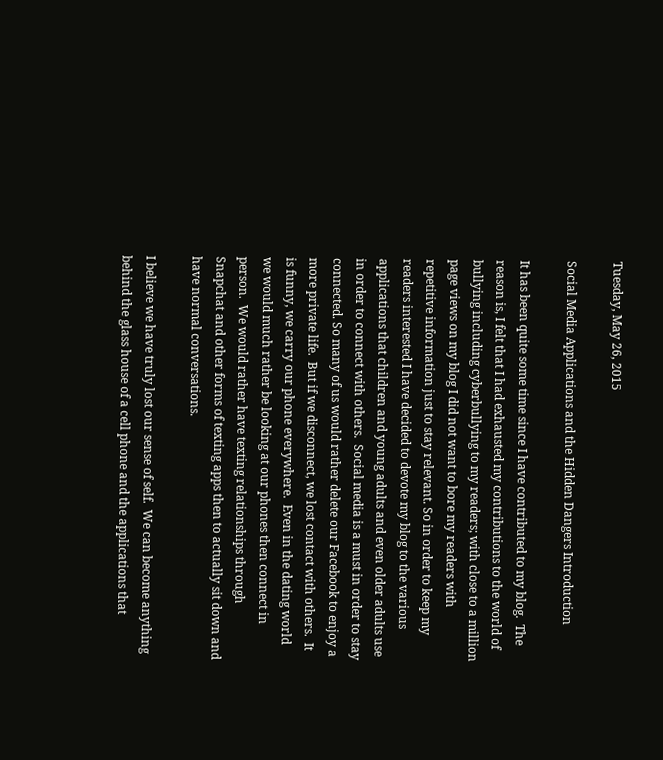Tuesday, May 26, 2015

Social Media Applications and the Hidden Dangers Introduction

It has been quite some time since I have contributed to my blog.  The reason is, I felt that I had exhausted my contributions to the world of bullying including cyberbullying to my readers; with close to a million page views on my blog I did not want to bore my readers with repetitive information just to stay relevant. So in order to keep my readers interested I have decided to devote my blog to the various applications that children and young adults and even older adults use in order to connect with others.  Social media is a must in order to stay connected. So many of us would rather delete our Facebook to enjoy a more private life.  But if we disconnect, we lost contact with others.  It is funny, we carry our phone everywhere.  Even in the dating world we would much rather be looking at our phones then connect in person.  We would rather have texting relationships through Snapchat and other forms of texting apps then to actually sit down and have normal conversations.

I believe we have truly lost our sense of self.  We can become anything behind the glass house of a cell phone and the applications that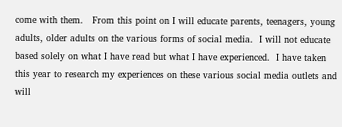come with them.   From this point on I will educate parents, teenagers, young adults, older adults on the various forms of social media.  I will not educate based solely on what I have read but what I have experienced.  I have taken this year to research my experiences on these various social media outlets and will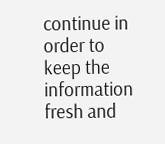continue in order to keep the information fresh and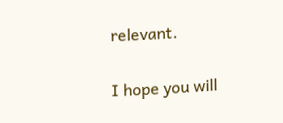relevant.

I hope you will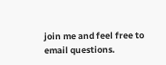join me and feel free to email questions.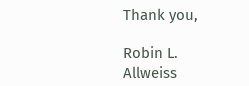Thank you,

Robin L. Allweiss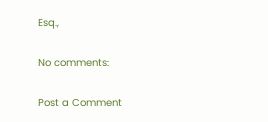Esq.,

No comments:

Post a Comment